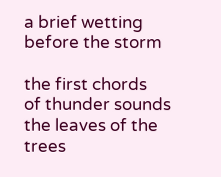a brief wetting before the storm

the first chords
of thunder sounds
the leaves of the trees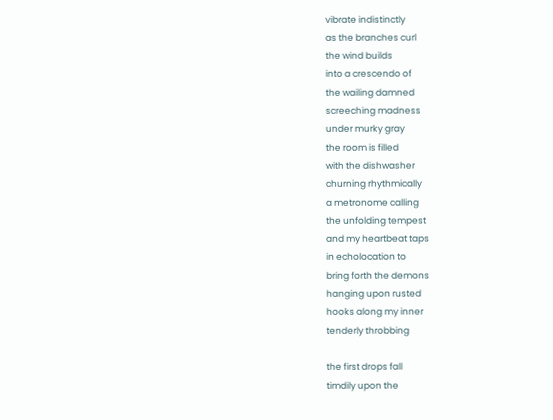vibrate indistinctly
as the branches curl
the wind builds
into a crescendo of
the wailing damned
screeching madness
under murky gray
the room is filled
with the dishwasher
churning rhythmically
a metronome calling
the unfolding tempest
and my heartbeat taps
in echolocation to
bring forth the demons
hanging upon rusted
hooks along my inner
tenderly throbbing

the first drops fall
timdily upon the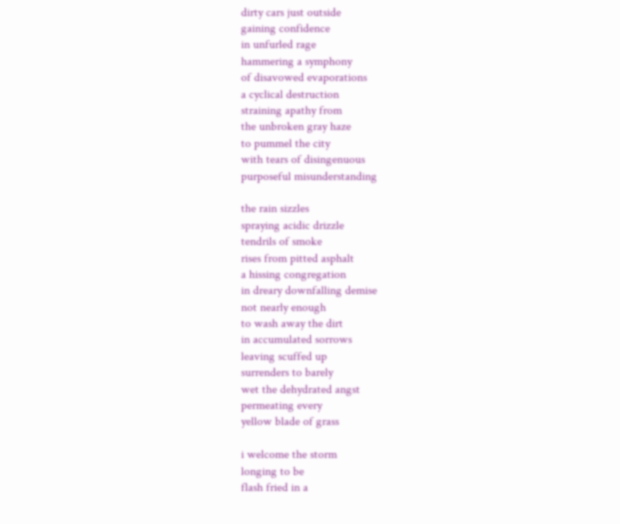dirty cars just outside
gaining confidence
in unfurled rage
hammering a symphony
of disavowed evaporations
a cyclical destruction
straining apathy from
the unbroken gray haze
to pummel the city
with tears of disingenuous
purposeful misunderstanding

the rain sizzles
spraying acidic drizzle
tendrils of smoke
rises from pitted asphalt
a hissing congregation
in dreary downfalling demise
not nearly enough
to wash away the dirt
in accumulated sorrows
leaving scuffed up
surrenders to barely
wet the dehydrated angst
permeating every
yellow blade of grass

i welcome the storm
longing to be
flash fried in a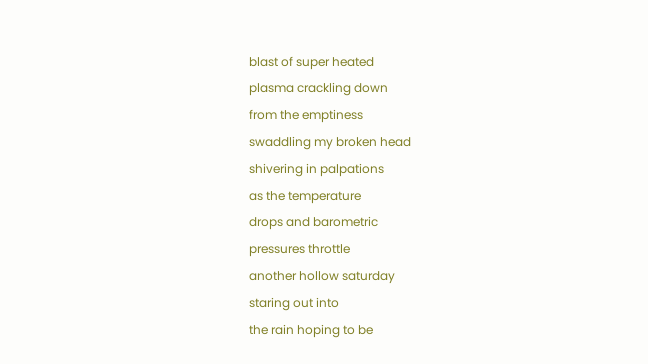blast of super heated
plasma crackling down
from the emptiness
swaddling my broken head
shivering in palpations
as the temperature
drops and barometric
pressures throttle
another hollow saturday
staring out into
the rain hoping to be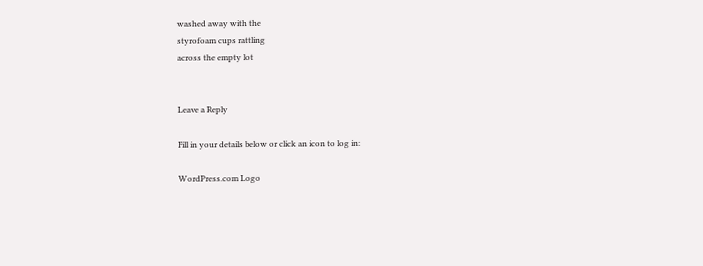washed away with the
styrofoam cups rattling
across the empty lot


Leave a Reply

Fill in your details below or click an icon to log in:

WordPress.com Logo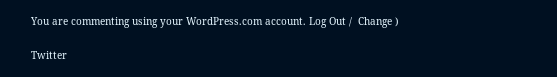You are commenting using your WordPress.com account. Log Out /  Change )

Twitter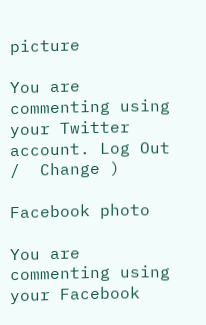picture

You are commenting using your Twitter account. Log Out /  Change )

Facebook photo

You are commenting using your Facebook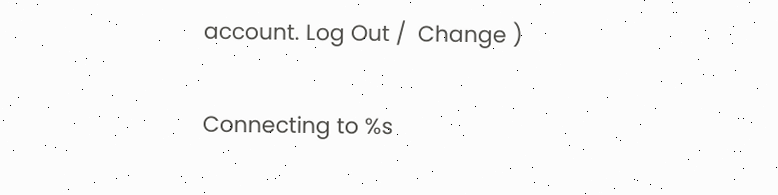account. Log Out /  Change )

Connecting to %s